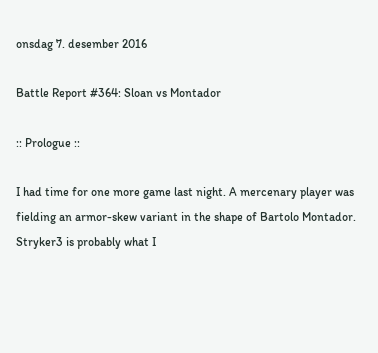onsdag 7. desember 2016

Battle Report #364: Sloan vs Montador

:: Prologue ::

I had time for one more game last night. A mercenary player was fielding an armor-skew variant in the shape of Bartolo Montador. Stryker3 is probably what I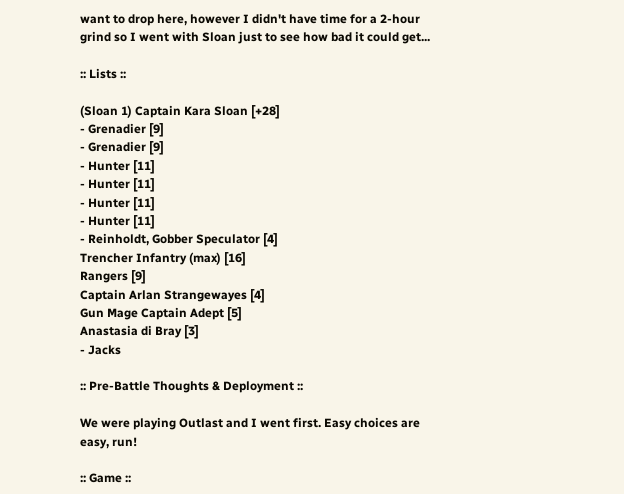want to drop here, however I didn't have time for a 2-hour grind so I went with Sloan just to see how bad it could get...

:: Lists ::

(Sloan 1) Captain Kara Sloan [+28]
- Grenadier [9]
- Grenadier [9]
- Hunter [11]
- Hunter [11]
- Hunter [11]
- Hunter [11]
- Reinholdt, Gobber Speculator [4]
Trencher Infantry (max) [16]
Rangers [9]
Captain Arlan Strangewayes [4]
Gun Mage Captain Adept [5]
Anastasia di Bray [3]
- Jacks

:: Pre-Battle Thoughts & Deployment ::

We were playing Outlast and I went first. Easy choices are easy, run!

:: Game ::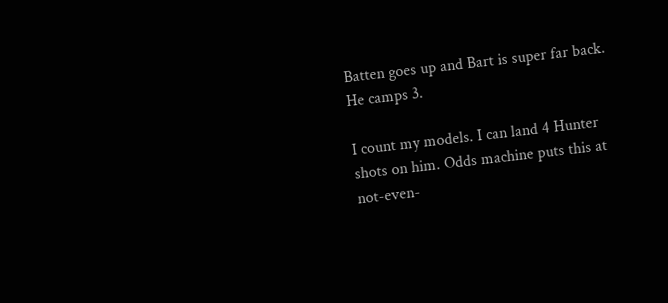Batten goes up and Bart is super far back. He camps 3.

I count my models. I can land 4 Hunter shots on him. Odds machine puts this at not-even-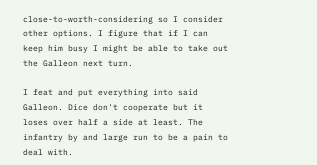close-to-worth-considering so I consider other options. I figure that if I can keep him busy I might be able to take out the Galleon next turn.

I feat and put everything into said Galleon. Dice don't cooperate but it loses over half a side at least. The infantry by and large run to be a pain to deal with.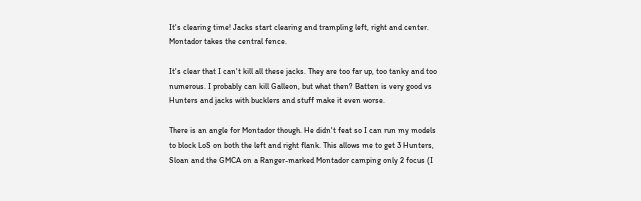It's clearing time! Jacks start clearing and trampling left, right and center. Montador takes the central fence.

It's clear that I can't kill all these jacks. They are too far up, too tanky and too numerous. I probably can kill Galleon, but what then? Batten is very good vs Hunters and jacks with bucklers and stuff make it even worse.

There is an angle for Montador though. He didn't feat so I can run my models to block LoS on both the left and right flank. This allows me to get 3 Hunters, Sloan and the GMCA on a Ranger-marked Montador camping only 2 focus (I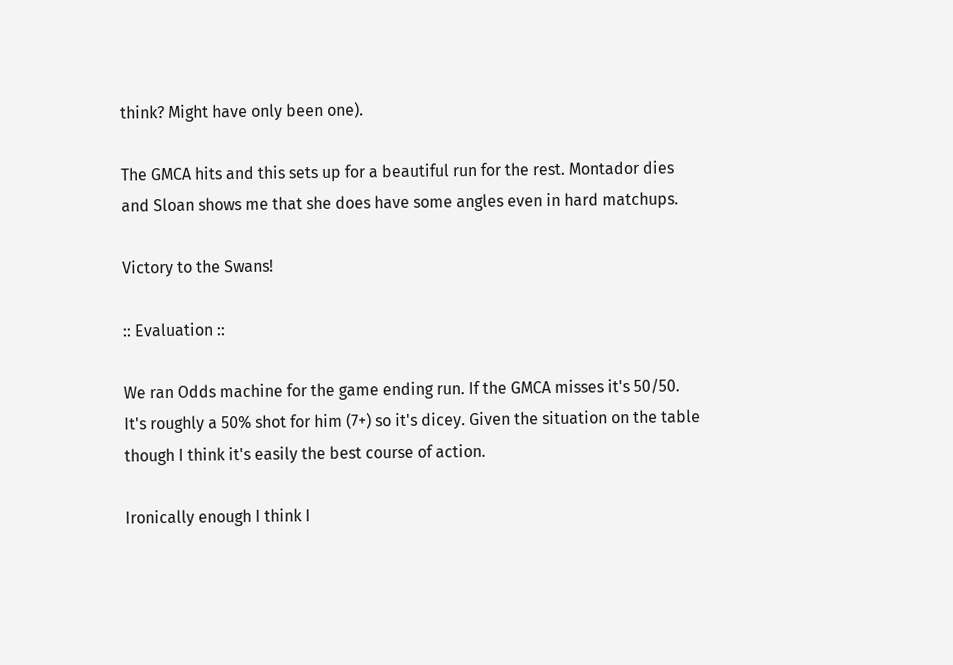think? Might have only been one).

The GMCA hits and this sets up for a beautiful run for the rest. Montador dies and Sloan shows me that she does have some angles even in hard matchups.

Victory to the Swans!

:: Evaluation ::

We ran Odds machine for the game ending run. If the GMCA misses it's 50/50. It's roughly a 50% shot for him (7+) so it's dicey. Given the situation on the table though I think it's easily the best course of action.

Ironically enough I think I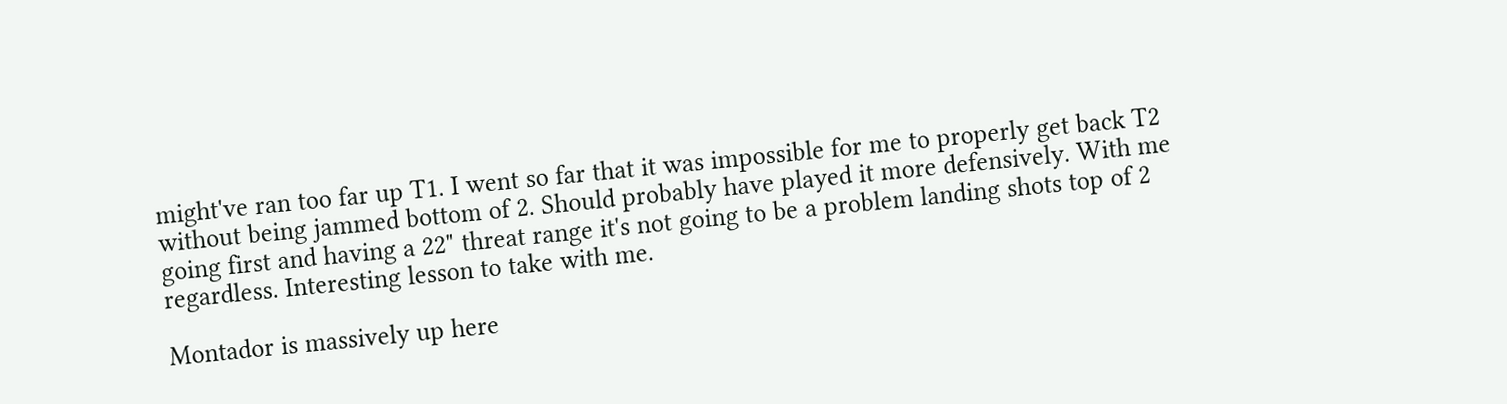might've ran too far up T1. I went so far that it was impossible for me to properly get back T2 without being jammed bottom of 2. Should probably have played it more defensively. With me going first and having a 22" threat range it's not going to be a problem landing shots top of 2 regardless. Interesting lesson to take with me.

Montador is massively up here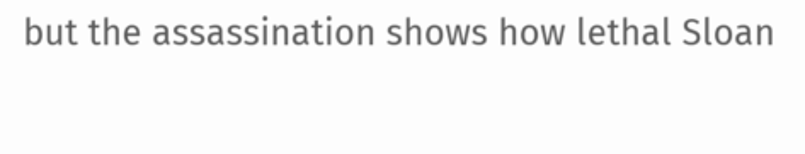but the assassination shows how lethal Sloan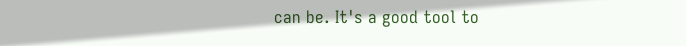can be. It's a good tool to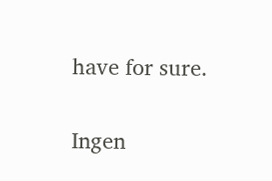have for sure.

Ingen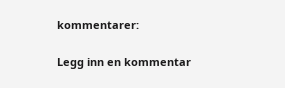kommentarer:

Legg inn en kommentar